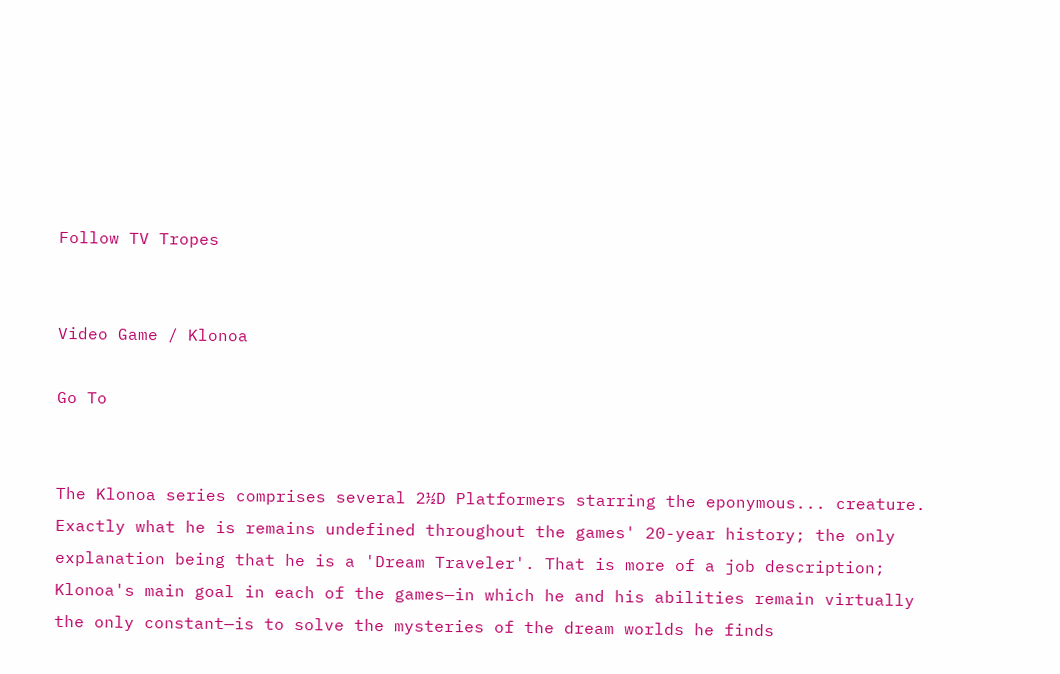Follow TV Tropes


Video Game / Klonoa

Go To


The Klonoa series comprises several 2½D Platformers starring the eponymous... creature. Exactly what he is remains undefined throughout the games' 20-year history; the only explanation being that he is a 'Dream Traveler'. That is more of a job description; Klonoa's main goal in each of the games—in which he and his abilities remain virtually the only constant—is to solve the mysteries of the dream worlds he finds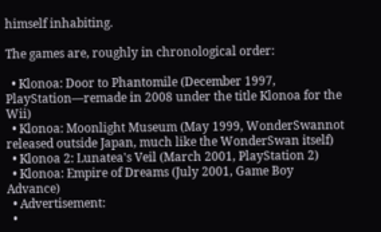himself inhabiting.

The games are, roughly in chronological order:

  • Klonoa: Door to Phantomile (December 1997, PlayStation—remade in 2008 under the title Klonoa for the Wii)
  • Klonoa: Moonlight Museum (May 1999, WonderSwannot released outside Japan, much like the WonderSwan itself)
  • Klonoa 2: Lunatea's Veil (March 2001, PlayStation 2)
  • Klonoa: Empire of Dreams (July 2001, Game Boy Advance)
  • Advertisement:
  •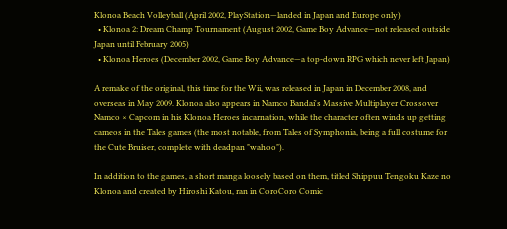Klonoa Beach Volleyball (April 2002, PlayStation—landed in Japan and Europe only)
  • Klonoa 2: Dream Champ Tournament (August 2002, Game Boy Advance—not released outside Japan until February 2005)
  • Klonoa Heroes (December 2002, Game Boy Advance—a top-down RPG which never left Japan)

A remake of the original, this time for the Wii, was released in Japan in December 2008, and overseas in May 2009. Klonoa also appears in Namco Bandai's Massive Multiplayer Crossover Namco × Capcom in his Klonoa Heroes incarnation, while the character often winds up getting cameos in the Tales games (the most notable, from Tales of Symphonia, being a full costume for the Cute Bruiser, complete with deadpan "wahoo").

In addition to the games, a short manga loosely based on them, titled Shippuu Tengoku Kaze no Klonoa and created by Hiroshi Katou, ran in CoroCoro Comic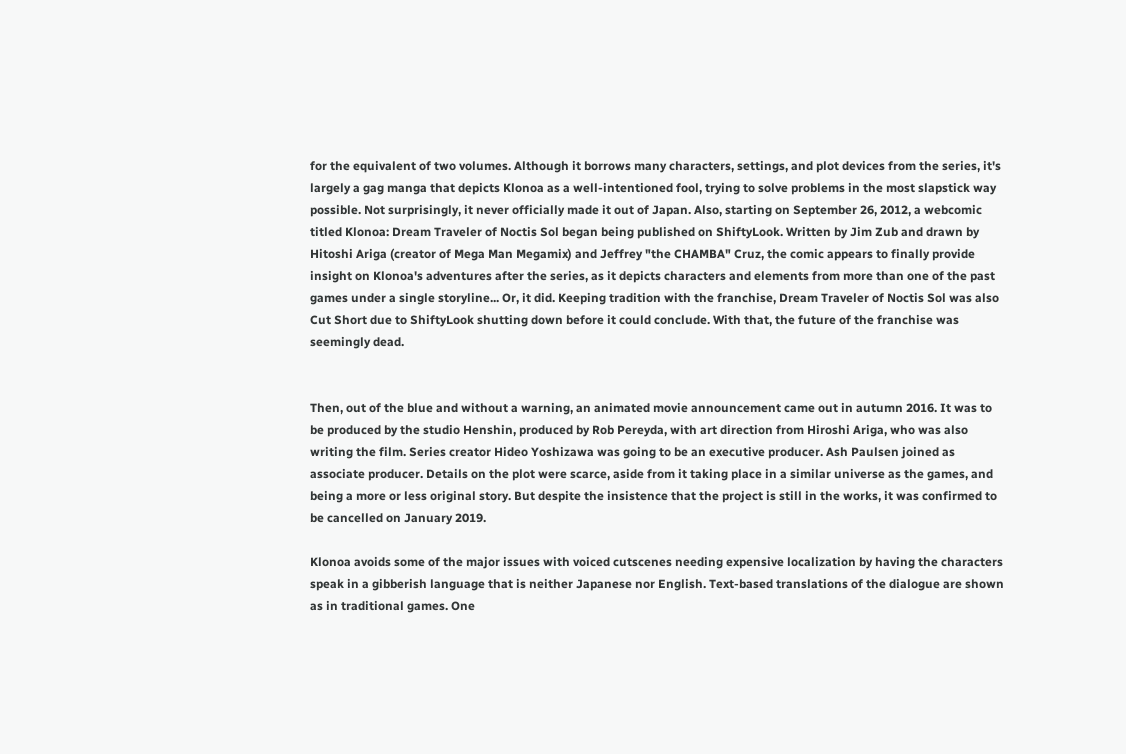for the equivalent of two volumes. Although it borrows many characters, settings, and plot devices from the series, it's largely a gag manga that depicts Klonoa as a well-intentioned fool, trying to solve problems in the most slapstick way possible. Not surprisingly, it never officially made it out of Japan. Also, starting on September 26, 2012, a webcomic titled Klonoa: Dream Traveler of Noctis Sol began being published on ShiftyLook. Written by Jim Zub and drawn by Hitoshi Ariga (creator of Mega Man Megamix) and Jeffrey "the CHAMBA" Cruz, the comic appears to finally provide insight on Klonoa's adventures after the series, as it depicts characters and elements from more than one of the past games under a single storyline... Or, it did. Keeping tradition with the franchise, Dream Traveler of Noctis Sol was also Cut Short due to ShiftyLook shutting down before it could conclude. With that, the future of the franchise was seemingly dead.


Then, out of the blue and without a warning, an animated movie announcement came out in autumn 2016. It was to be produced by the studio Henshin, produced by Rob Pereyda, with art direction from Hiroshi Ariga, who was also writing the film. Series creator Hideo Yoshizawa was going to be an executive producer. Ash Paulsen joined as associate producer. Details on the plot were scarce, aside from it taking place in a similar universe as the games, and being a more or less original story. But despite the insistence that the project is still in the works, it was confirmed to be cancelled on January 2019.

Klonoa avoids some of the major issues with voiced cutscenes needing expensive localization by having the characters speak in a gibberish language that is neither Japanese nor English. Text-based translations of the dialogue are shown as in traditional games. One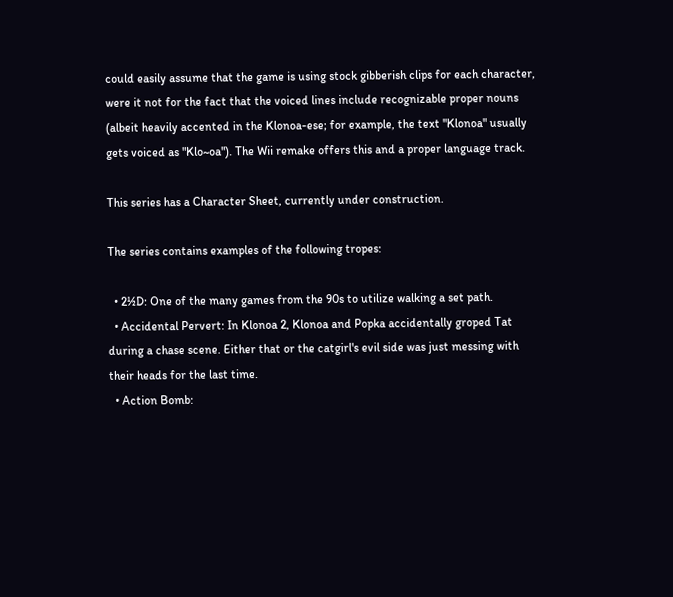could easily assume that the game is using stock gibberish clips for each character, were it not for the fact that the voiced lines include recognizable proper nouns (albeit heavily accented in the Klonoa-ese; for example, the text "Klonoa" usually gets voiced as "Klo~oa"). The Wii remake offers this and a proper language track.

This series has a Character Sheet, currently under construction.

The series contains examples of the following tropes:

  • 2½D: One of the many games from the 90s to utilize walking a set path.
  • Accidental Pervert: In Klonoa 2, Klonoa and Popka accidentally groped Tat during a chase scene. Either that or the catgirl's evil side was just messing with their heads for the last time.
  • Action Bomb: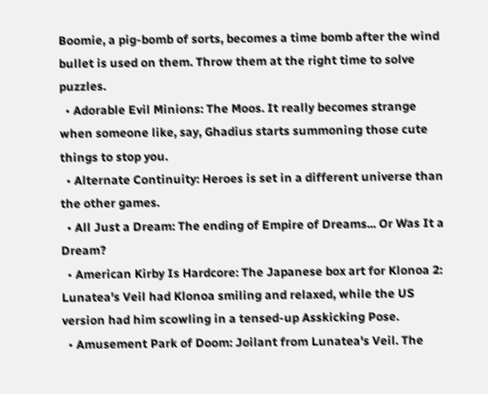Boomie, a pig-bomb of sorts, becomes a time bomb after the wind bullet is used on them. Throw them at the right time to solve puzzles.
  • Adorable Evil Minions: The Moos. It really becomes strange when someone like, say, Ghadius starts summoning those cute things to stop you.
  • Alternate Continuity: Heroes is set in a different universe than the other games.
  • All Just a Dream: The ending of Empire of Dreams... Or Was It a Dream?
  • American Kirby Is Hardcore: The Japanese box art for Klonoa 2: Lunatea's Veil had Klonoa smiling and relaxed, while the US version had him scowling in a tensed-up Asskicking Pose.
  • Amusement Park of Doom: Joilant from Lunatea's Veil. The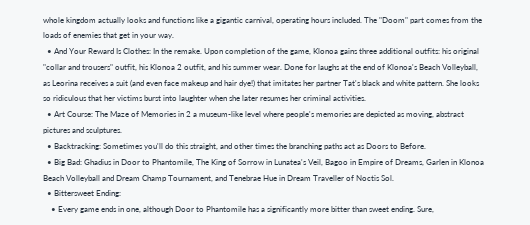whole kingdom actually looks and functions like a gigantic carnival, operating hours included. The "Doom" part comes from the loads of enemies that get in your way.
  • And Your Reward Is Clothes: In the remake. Upon completion of the game, Klonoa gains three additional outfits: his original "collar and trousers" outfit, his Klonoa 2 outfit, and his summer wear. Done for laughs at the end of Klonoa's Beach Volleyball, as Leorina receives a suit (and even face makeup and hair dye!) that imitates her partner Tat's black and white pattern. She looks so ridiculous that her victims burst into laughter when she later resumes her criminal activities.
  • Art Course: The Maze of Memories in 2 a museum-like level where people's memories are depicted as moving, abstract pictures and sculptures.
  • Backtracking: Sometimes you'll do this straight, and other times the branching paths act as Doors to Before.
  • Big Bad: Ghadius in Door to Phantomile, The King of Sorrow in Lunatea's Veil, Bagoo in Empire of Dreams, Garlen in Klonoa Beach Volleyball and Dream Champ Tournament, and Tenebrae Hue in Dream Traveller of Noctis Sol.
  • Bittersweet Ending:
    • Every game ends in one, although Door to Phantomile has a significantly more bitter than sweet ending. Sure,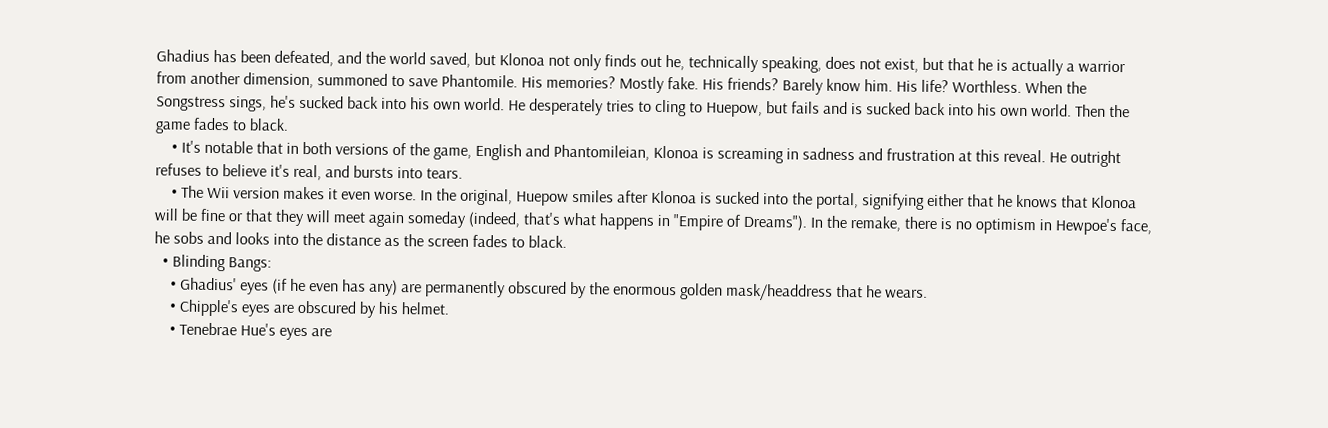Ghadius has been defeated, and the world saved, but Klonoa not only finds out he, technically speaking, does not exist, but that he is actually a warrior from another dimension, summoned to save Phantomile. His memories? Mostly fake. His friends? Barely know him. His life? Worthless. When the Songstress sings, he's sucked back into his own world. He desperately tries to cling to Huepow, but fails and is sucked back into his own world. Then the game fades to black.
    • It's notable that in both versions of the game, English and Phantomileian, Klonoa is screaming in sadness and frustration at this reveal. He outright refuses to believe it's real, and bursts into tears.
    • The Wii version makes it even worse. In the original, Huepow smiles after Klonoa is sucked into the portal, signifying either that he knows that Klonoa will be fine or that they will meet again someday (indeed, that's what happens in "Empire of Dreams"). In the remake, there is no optimism in Hewpoe's face, he sobs and looks into the distance as the screen fades to black.
  • Blinding Bangs:
    • Ghadius' eyes (if he even has any) are permanently obscured by the enormous golden mask/headdress that he wears.
    • Chipple's eyes are obscured by his helmet.
    • Tenebrae Hue's eyes are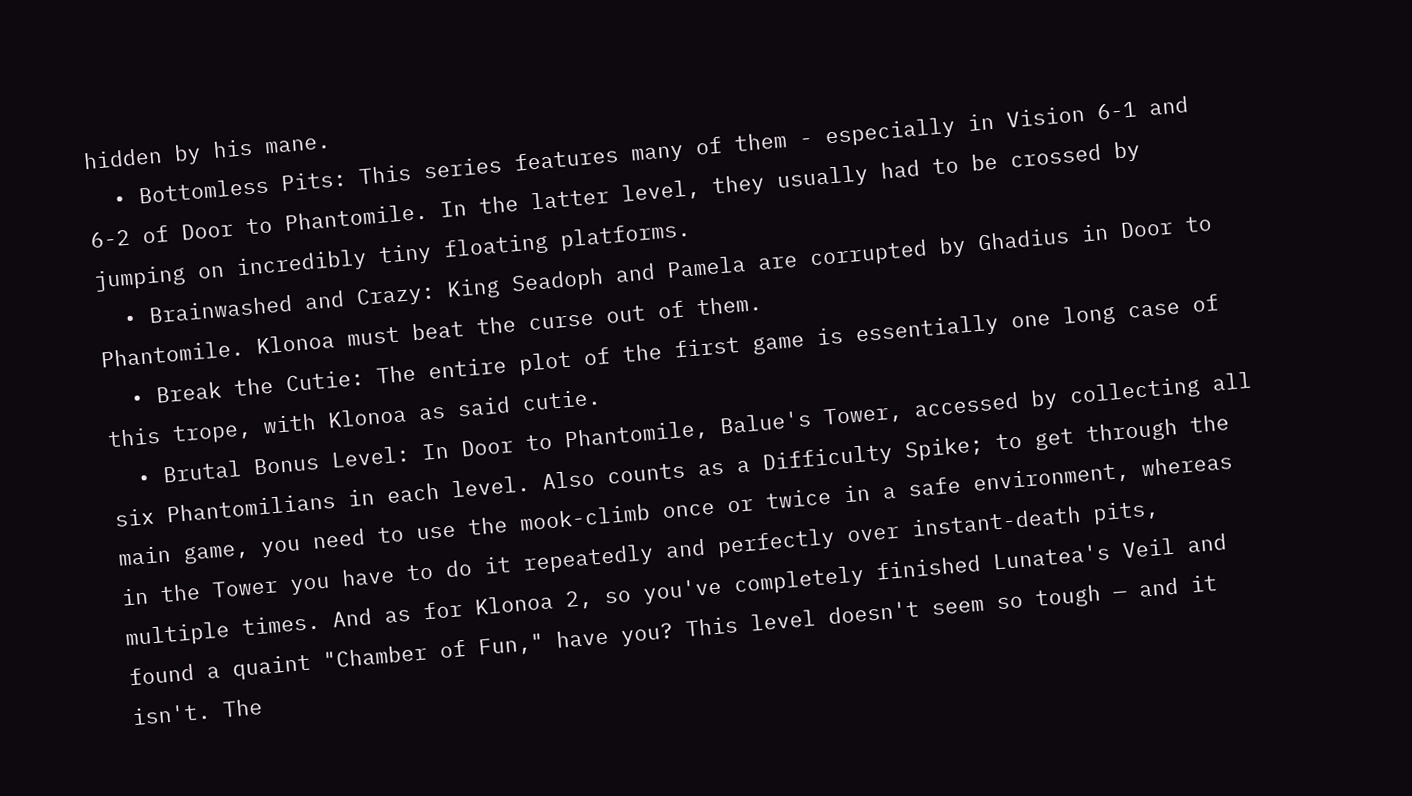hidden by his mane.
  • Bottomless Pits: This series features many of them - especially in Vision 6-1 and 6-2 of Door to Phantomile. In the latter level, they usually had to be crossed by jumping on incredibly tiny floating platforms.
  • Brainwashed and Crazy: King Seadoph and Pamela are corrupted by Ghadius in Door to Phantomile. Klonoa must beat the curse out of them.
  • Break the Cutie: The entire plot of the first game is essentially one long case of this trope, with Klonoa as said cutie.
  • Brutal Bonus Level: In Door to Phantomile, Balue's Tower, accessed by collecting all six Phantomilians in each level. Also counts as a Difficulty Spike; to get through the main game, you need to use the mook-climb once or twice in a safe environment, whereas in the Tower you have to do it repeatedly and perfectly over instant-death pits, multiple times. And as for Klonoa 2, so you've completely finished Lunatea's Veil and found a quaint "Chamber of Fun," have you? This level doesn't seem so tough — and it isn't. The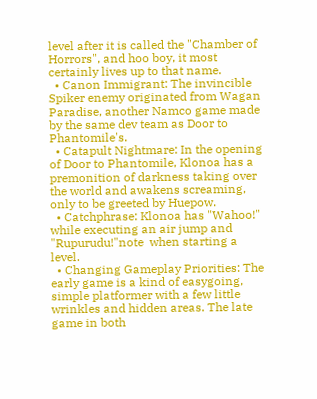level after it is called the "Chamber of Horrors", and hoo boy, it most certainly lives up to that name.
  • Canon Immigrant: The invincible Spiker enemy originated from Wagan Paradise, another Namco game made by the same dev team as Door to Phantomile's.
  • Catapult Nightmare: In the opening of Door to Phantomile, Klonoa has a premonition of darkness taking over the world and awakens screaming, only to be greeted by Huepow.
  • Catchphrase: Klonoa has "Wahoo!" while executing an air jump and "Rupurudu!"note  when starting a level.
  • Changing Gameplay Priorities: The early game is a kind of easygoing, simple platformer with a few little wrinkles and hidden areas. The late game in both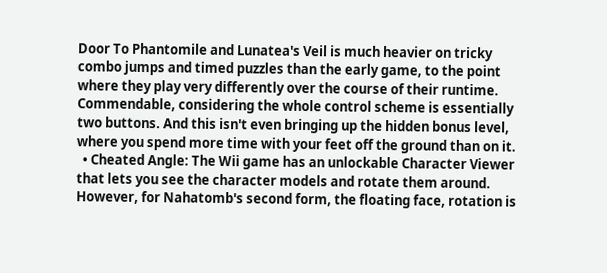Door To Phantomile and Lunatea's Veil is much heavier on tricky combo jumps and timed puzzles than the early game, to the point where they play very differently over the course of their runtime. Commendable, considering the whole control scheme is essentially two buttons. And this isn't even bringing up the hidden bonus level, where you spend more time with your feet off the ground than on it.
  • Cheated Angle: The Wii game has an unlockable Character Viewer that lets you see the character models and rotate them around. However, for Nahatomb's second form, the floating face, rotation is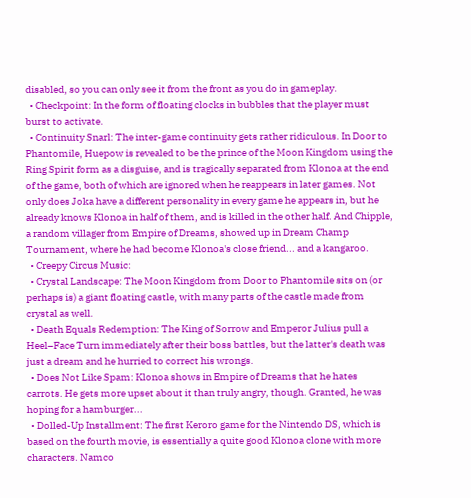disabled, so you can only see it from the front as you do in gameplay.
  • Checkpoint: In the form of floating clocks in bubbles that the player must burst to activate.
  • Continuity Snarl: The inter-game continuity gets rather ridiculous. In Door to Phantomile, Huepow is revealed to be the prince of the Moon Kingdom using the Ring Spirit form as a disguise, and is tragically separated from Klonoa at the end of the game, both of which are ignored when he reappears in later games. Not only does Joka have a different personality in every game he appears in, but he already knows Klonoa in half of them, and is killed in the other half. And Chipple, a random villager from Empire of Dreams, showed up in Dream Champ Tournament, where he had become Klonoa's close friend... and a kangaroo.
  • Creepy Circus Music:
  • Crystal Landscape: The Moon Kingdom from Door to Phantomile sits on (or perhaps is) a giant floating castle, with many parts of the castle made from crystal as well.
  • Death Equals Redemption: The King of Sorrow and Emperor Julius pull a Heel–Face Turn immediately after their boss battles, but the latter's death was just a dream and he hurried to correct his wrongs.
  • Does Not Like Spam: Klonoa shows in Empire of Dreams that he hates carrots. He gets more upset about it than truly angry, though. Granted, he was hoping for a hamburger...
  • Dolled-Up Installment: The first Keroro game for the Nintendo DS, which is based on the fourth movie, is essentially a quite good Klonoa clone with more characters. Namco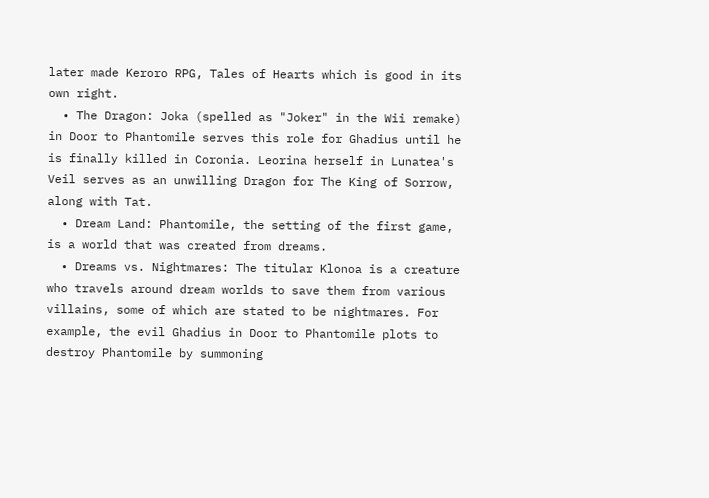later made Keroro RPG, Tales of Hearts which is good in its own right.
  • The Dragon: Joka (spelled as "Joker" in the Wii remake) in Door to Phantomile serves this role for Ghadius until he is finally killed in Coronia. Leorina herself in Lunatea's Veil serves as an unwilling Dragon for The King of Sorrow, along with Tat.
  • Dream Land: Phantomile, the setting of the first game, is a world that was created from dreams.
  • Dreams vs. Nightmares: The titular Klonoa is a creature who travels around dream worlds to save them from various villains, some of which are stated to be nightmares. For example, the evil Ghadius in Door to Phantomile plots to destroy Phantomile by summoning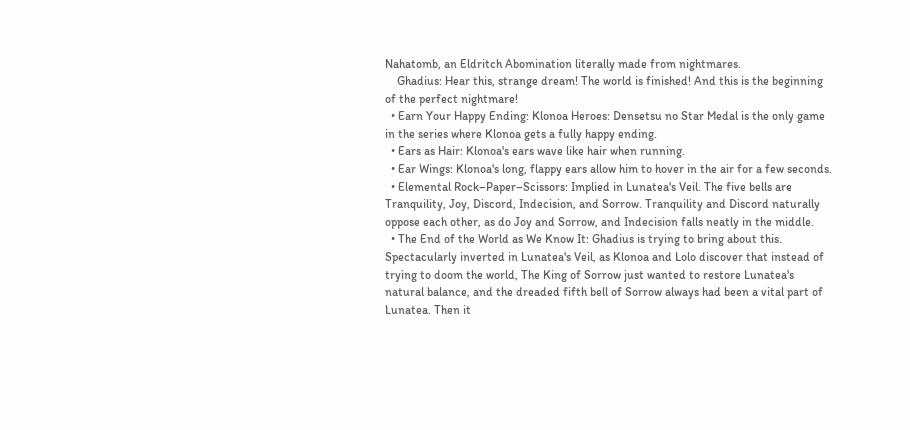Nahatomb, an Eldritch Abomination literally made from nightmares.
    Ghadius: Hear this, strange dream! The world is finished! And this is the beginning of the perfect nightmare!
  • Earn Your Happy Ending: Klonoa Heroes: Densetsu no Star Medal is the only game in the series where Klonoa gets a fully happy ending.
  • Ears as Hair: Klonoa's ears wave like hair when running.
  • Ear Wings: Klonoa's long, flappy ears allow him to hover in the air for a few seconds.
  • Elemental Rock–Paper–Scissors: Implied in Lunatea's Veil. The five bells are Tranquility, Joy, Discord, Indecision, and Sorrow. Tranquility and Discord naturally oppose each other, as do Joy and Sorrow, and Indecision falls neatly in the middle.
  • The End of the World as We Know It: Ghadius is trying to bring about this. Spectacularly inverted in Lunatea's Veil, as Klonoa and Lolo discover that instead of trying to doom the world, The King of Sorrow just wanted to restore Lunatea's natural balance, and the dreaded fifth bell of Sorrow always had been a vital part of Lunatea. Then it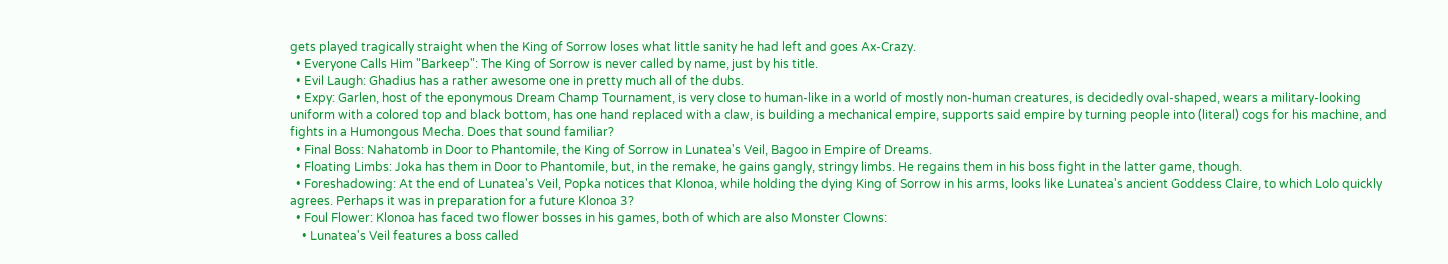gets played tragically straight when the King of Sorrow loses what little sanity he had left and goes Ax-Crazy.
  • Everyone Calls Him "Barkeep": The King of Sorrow is never called by name, just by his title.
  • Evil Laugh: Ghadius has a rather awesome one in pretty much all of the dubs.
  • Expy: Garlen, host of the eponymous Dream Champ Tournament, is very close to human-like in a world of mostly non-human creatures, is decidedly oval-shaped, wears a military-looking uniform with a colored top and black bottom, has one hand replaced with a claw, is building a mechanical empire, supports said empire by turning people into (literal) cogs for his machine, and fights in a Humongous Mecha. Does that sound familiar?
  • Final Boss: Nahatomb in Door to Phantomile, the King of Sorrow in Lunatea's Veil, Bagoo in Empire of Dreams.
  • Floating Limbs: Joka has them in Door to Phantomile, but, in the remake, he gains gangly, stringy limbs. He regains them in his boss fight in the latter game, though.
  • Foreshadowing: At the end of Lunatea's Veil, Popka notices that Klonoa, while holding the dying King of Sorrow in his arms, looks like Lunatea's ancient Goddess Claire, to which Lolo quickly agrees. Perhaps it was in preparation for a future Klonoa 3?
  • Foul Flower: Klonoa has faced two flower bosses in his games, both of which are also Monster Clowns:
    • Lunatea's Veil features a boss called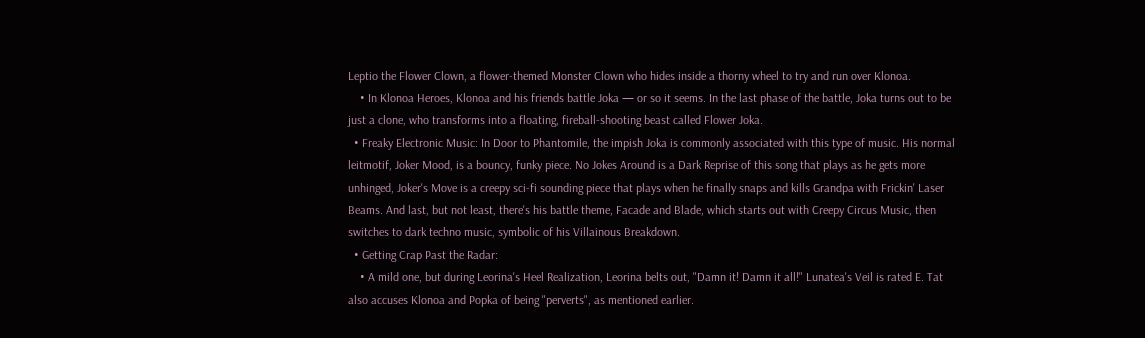Leptio the Flower Clown, a flower-themed Monster Clown who hides inside a thorny wheel to try and run over Klonoa.
    • In Klonoa Heroes, Klonoa and his friends battle Joka — or so it seems. In the last phase of the battle, Joka turns out to be just a clone, who transforms into a floating, fireball-shooting beast called Flower Joka.
  • Freaky Electronic Music: In Door to Phantomile, the impish Joka is commonly associated with this type of music. His normal leitmotif, Joker Mood, is a bouncy, funky piece. No Jokes Around is a Dark Reprise of this song that plays as he gets more unhinged, Joker's Move is a creepy sci-fi sounding piece that plays when he finally snaps and kills Grandpa with Frickin' Laser Beams. And last, but not least, there's his battle theme, Facade and Blade, which starts out with Creepy Circus Music, then switches to dark techno music, symbolic of his Villainous Breakdown.
  • Getting Crap Past the Radar:
    • A mild one, but during Leorina's Heel Realization, Leorina belts out, "Damn it! Damn it all!" Lunatea's Veil is rated E. Tat also accuses Klonoa and Popka of being "perverts", as mentioned earlier.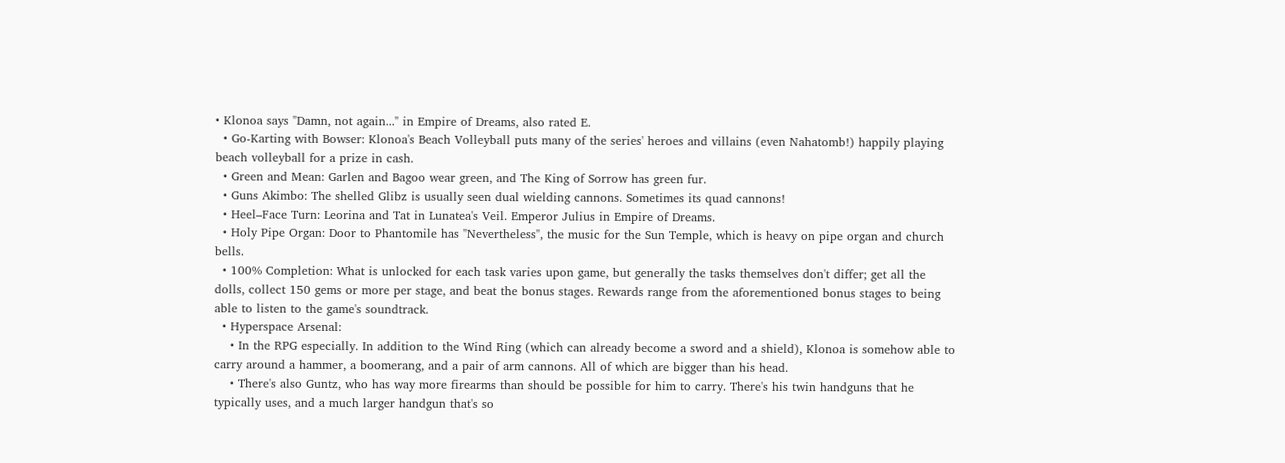• Klonoa says "Damn, not again..." in Empire of Dreams, also rated E.
  • Go-Karting with Bowser: Klonoa's Beach Volleyball puts many of the series' heroes and villains (even Nahatomb!) happily playing beach volleyball for a prize in cash.
  • Green and Mean: Garlen and Bagoo wear green, and The King of Sorrow has green fur.
  • Guns Akimbo: The shelled Glibz is usually seen dual wielding cannons. Sometimes its quad cannons!
  • Heel–Face Turn: Leorina and Tat in Lunatea's Veil. Emperor Julius in Empire of Dreams.
  • Holy Pipe Organ: Door to Phantomile has "Nevertheless", the music for the Sun Temple, which is heavy on pipe organ and church bells.
  • 100% Completion: What is unlocked for each task varies upon game, but generally the tasks themselves don't differ; get all the dolls, collect 150 gems or more per stage, and beat the bonus stages. Rewards range from the aforementioned bonus stages to being able to listen to the game's soundtrack.
  • Hyperspace Arsenal:
    • In the RPG especially. In addition to the Wind Ring (which can already become a sword and a shield), Klonoa is somehow able to carry around a hammer, a boomerang, and a pair of arm cannons. All of which are bigger than his head.
    • There's also Guntz, who has way more firearms than should be possible for him to carry. There's his twin handguns that he typically uses, and a much larger handgun that's so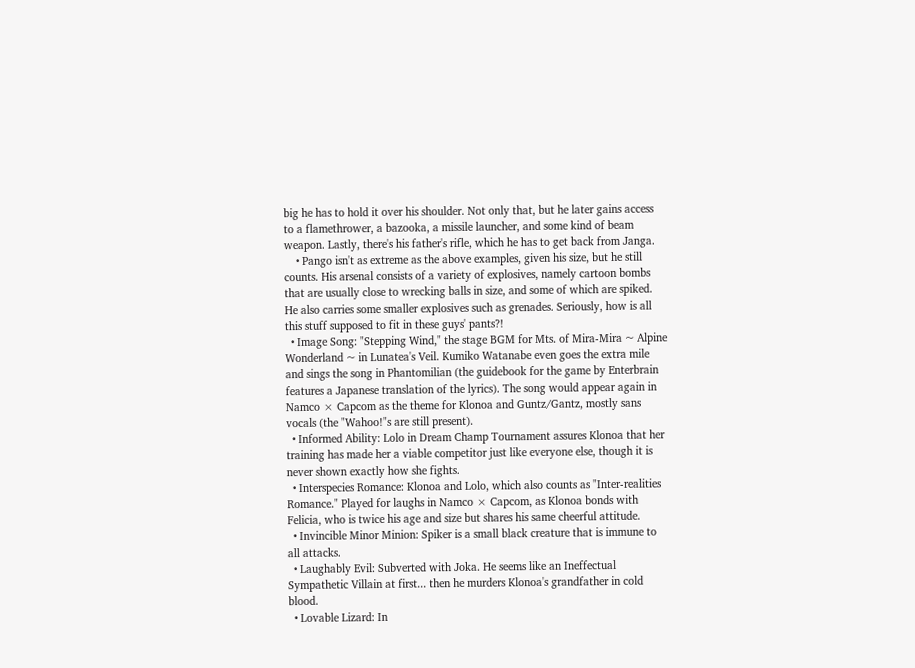big he has to hold it over his shoulder. Not only that, but he later gains access to a flamethrower, a bazooka, a missile launcher, and some kind of beam weapon. Lastly, there's his father's rifle, which he has to get back from Janga.
    • Pango isn't as extreme as the above examples, given his size, but he still counts. His arsenal consists of a variety of explosives, namely cartoon bombs that are usually close to wrecking balls in size, and some of which are spiked. He also carries some smaller explosives such as grenades. Seriously, how is all this stuff supposed to fit in these guys' pants?!
  • Image Song: "Stepping Wind," the stage BGM for Mts. of Mira-Mira ~ Alpine Wonderland ~ in Lunatea's Veil. Kumiko Watanabe even goes the extra mile and sings the song in Phantomilian (the guidebook for the game by Enterbrain features a Japanese translation of the lyrics). The song would appear again in Namco × Capcom as the theme for Klonoa and Guntz/Gantz, mostly sans vocals (the "Wahoo!"s are still present).
  • Informed Ability: Lolo in Dream Champ Tournament assures Klonoa that her training has made her a viable competitor just like everyone else, though it is never shown exactly how she fights.
  • Interspecies Romance: Klonoa and Lolo, which also counts as "Inter-realities Romance." Played for laughs in Namco × Capcom, as Klonoa bonds with Felicia, who is twice his age and size but shares his same cheerful attitude.
  • Invincible Minor Minion: Spiker is a small black creature that is immune to all attacks.
  • Laughably Evil: Subverted with Joka. He seems like an Ineffectual Sympathetic Villain at first... then he murders Klonoa's grandfather in cold blood.
  • Lovable Lizard: In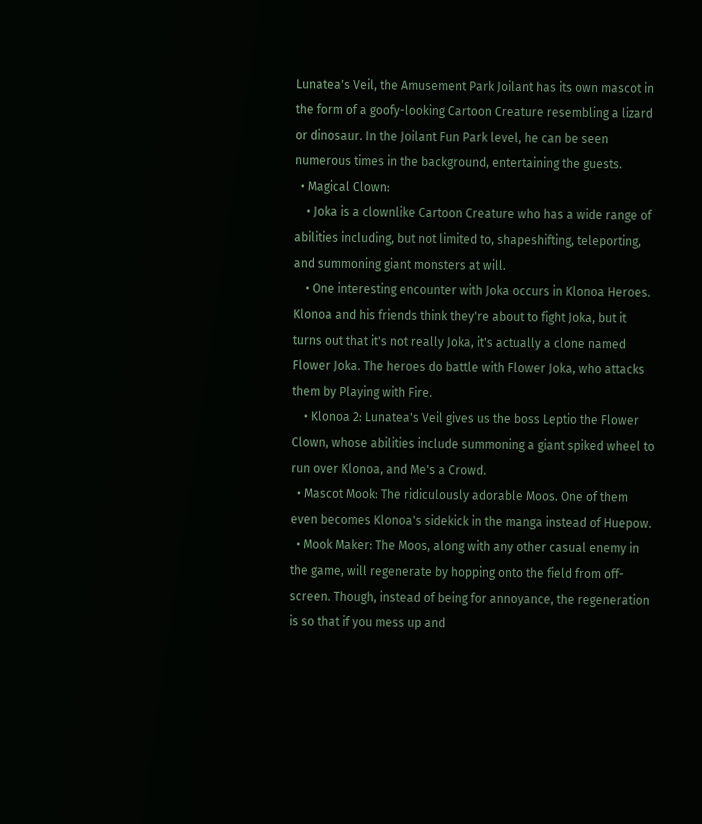Lunatea's Veil, the Amusement Park Joilant has its own mascot in the form of a goofy-looking Cartoon Creature resembling a lizard or dinosaur. In the Joilant Fun Park level, he can be seen numerous times in the background, entertaining the guests.
  • Magical Clown:
    • Joka is a clownlike Cartoon Creature who has a wide range of abilities including, but not limited to, shapeshifting, teleporting, and summoning giant monsters at will.
    • One interesting encounter with Joka occurs in Klonoa Heroes. Klonoa and his friends think they're about to fight Joka, but it turns out that it's not really Joka, it's actually a clone named Flower Joka. The heroes do battle with Flower Joka, who attacks them by Playing with Fire.
    • Klonoa 2: Lunatea's Veil gives us the boss Leptio the Flower Clown, whose abilities include summoning a giant spiked wheel to run over Klonoa, and Me's a Crowd.
  • Mascot Mook: The ridiculously adorable Moos. One of them even becomes Klonoa's sidekick in the manga instead of Huepow.
  • Mook Maker: The Moos, along with any other casual enemy in the game, will regenerate by hopping onto the field from off-screen. Though, instead of being for annoyance, the regeneration is so that if you mess up and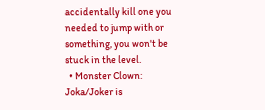accidentally kill one you needed to jump with or something, you won't be stuck in the level.
  • Monster Clown: Joka/Joker is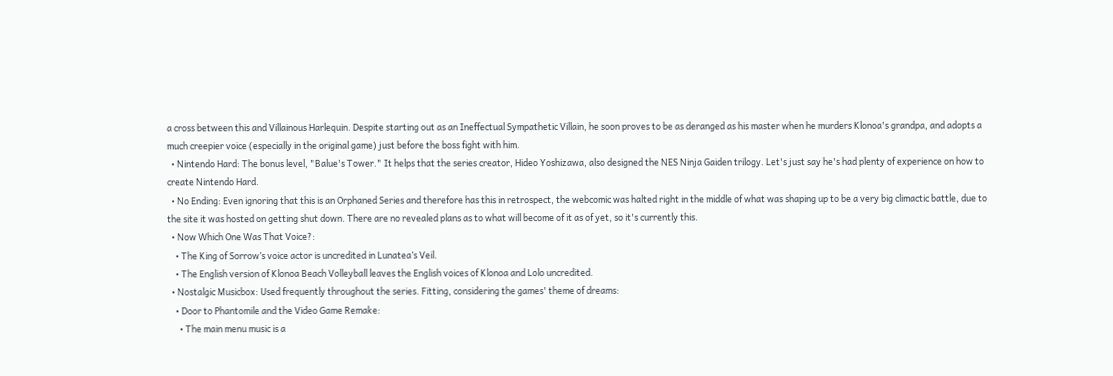a cross between this and Villainous Harlequin. Despite starting out as an Ineffectual Sympathetic Villain, he soon proves to be as deranged as his master when he murders Klonoa's grandpa, and adopts a much creepier voice (especially in the original game) just before the boss fight with him.
  • Nintendo Hard: The bonus level, "Balue's Tower." It helps that the series creator, Hideo Yoshizawa, also designed the NES Ninja Gaiden trilogy. Let's just say he's had plenty of experience on how to create Nintendo Hard.
  • No Ending: Even ignoring that this is an Orphaned Series and therefore has this in retrospect, the webcomic was halted right in the middle of what was shaping up to be a very big climactic battle, due to the site it was hosted on getting shut down. There are no revealed plans as to what will become of it as of yet, so it's currently this.
  • Now Which One Was That Voice?:
    • The King of Sorrow’s voice actor is uncredited in Lunatea’s Veil.
    • The English version of Klonoa Beach Volleyball leaves the English voices of Klonoa and Lolo uncredited.
  • Nostalgic Musicbox: Used frequently throughout the series. Fitting, considering the games' theme of dreams:
    • Door to Phantomile and the Video Game Remake:
      • The main menu music is a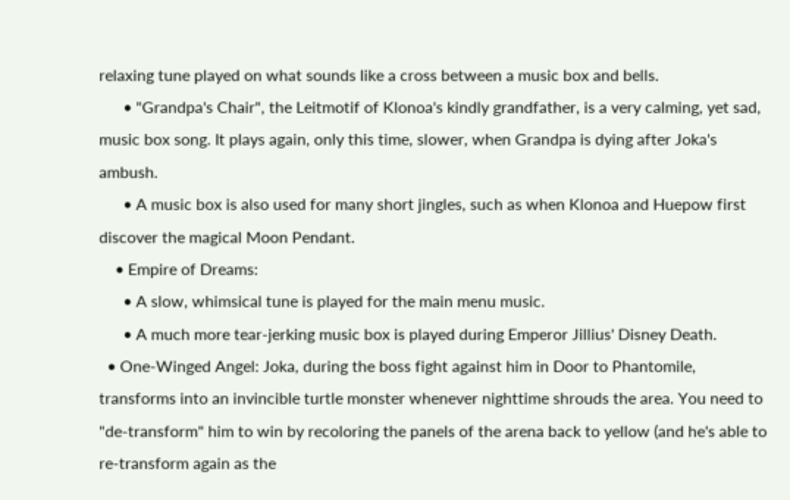relaxing tune played on what sounds like a cross between a music box and bells.
      • "Grandpa's Chair", the Leitmotif of Klonoa's kindly grandfather, is a very calming, yet sad, music box song. It plays again, only this time, slower, when Grandpa is dying after Joka's ambush.
      • A music box is also used for many short jingles, such as when Klonoa and Huepow first discover the magical Moon Pendant.
    • Empire of Dreams:
      • A slow, whimsical tune is played for the main menu music.
      • A much more tear-jerking music box is played during Emperor Jillius' Disney Death.
  • One-Winged Angel: Joka, during the boss fight against him in Door to Phantomile, transforms into an invincible turtle monster whenever nighttime shrouds the area. You need to "de-transform" him to win by recoloring the panels of the arena back to yellow (and he's able to re-transform again as the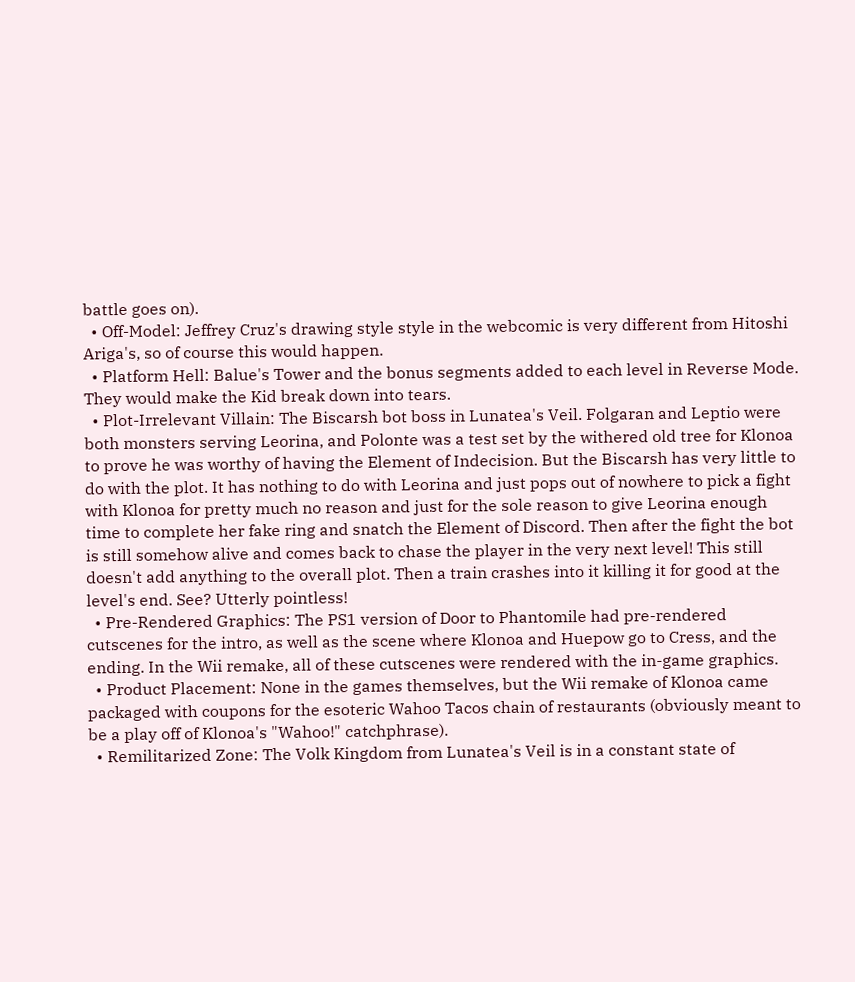battle goes on).
  • Off-Model: Jeffrey Cruz's drawing style style in the webcomic is very different from Hitoshi Ariga's, so of course this would happen.
  • Platform Hell: Balue's Tower and the bonus segments added to each level in Reverse Mode. They would make the Kid break down into tears.
  • Plot-Irrelevant Villain: The Biscarsh bot boss in Lunatea's Veil. Folgaran and Leptio were both monsters serving Leorina, and Polonte was a test set by the withered old tree for Klonoa to prove he was worthy of having the Element of Indecision. But the Biscarsh has very little to do with the plot. It has nothing to do with Leorina and just pops out of nowhere to pick a fight with Klonoa for pretty much no reason and just for the sole reason to give Leorina enough time to complete her fake ring and snatch the Element of Discord. Then after the fight the bot is still somehow alive and comes back to chase the player in the very next level! This still doesn't add anything to the overall plot. Then a train crashes into it killing it for good at the level's end. See? Utterly pointless!
  • Pre-Rendered Graphics: The PS1 version of Door to Phantomile had pre-rendered cutscenes for the intro, as well as the scene where Klonoa and Huepow go to Cress, and the ending. In the Wii remake, all of these cutscenes were rendered with the in-game graphics.
  • Product Placement: None in the games themselves, but the Wii remake of Klonoa came packaged with coupons for the esoteric Wahoo Tacos chain of restaurants (obviously meant to be a play off of Klonoa's "Wahoo!" catchphrase).
  • Remilitarized Zone: The Volk Kingdom from Lunatea's Veil is in a constant state of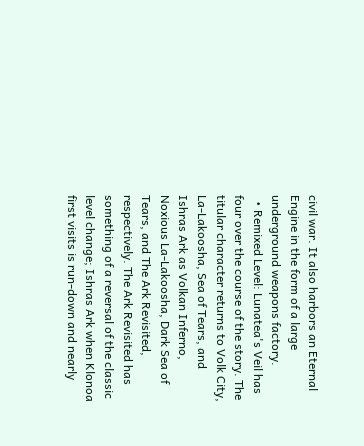civil war. It also harbors an Eternal Engine in the form of a large underground weapons factory.
  • Remixed Level: Lunatea's Veil has four over the course of the story. The titular character returns to Volk City, La-Lakoosha, Sea of Tears, and Ishras Ark as Volkan Inferno, Noxious La-Lakoosha, Dark Sea of Tears, and The Ark Revisited, respectively. The Ark Revisited has something of a reversal of the classic level change; Ishras Ark when Klonoa first visits is run-down and nearly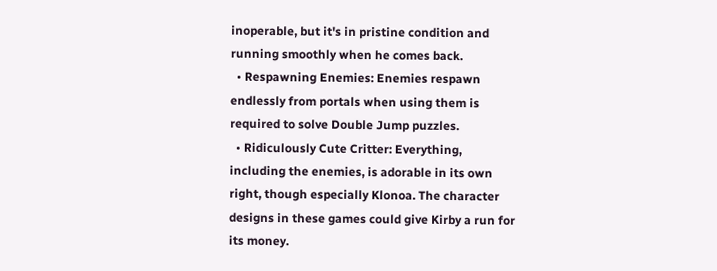inoperable, but it's in pristine condition and running smoothly when he comes back.
  • Respawning Enemies: Enemies respawn endlessly from portals when using them is required to solve Double Jump puzzles.
  • Ridiculously Cute Critter: Everything, including the enemies, is adorable in its own right, though especially Klonoa. The character designs in these games could give Kirby a run for its money.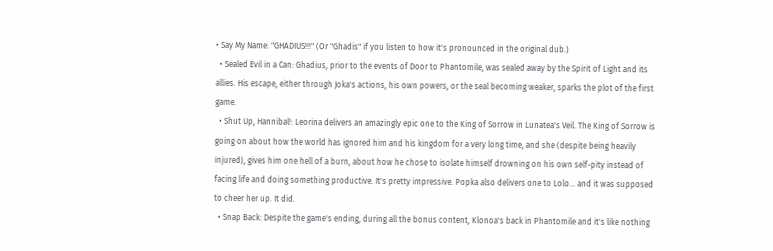• Say My Name: "GHADIUS!!!" (Or "Ghadis" if you listen to how it's pronounced in the original dub.)
  • Sealed Evil in a Can: Ghadius, prior to the events of Door to Phantomile, was sealed away by the Spirit of Light and its allies. His escape, either through Joka's actions, his own powers, or the seal becoming weaker, sparks the plot of the first game.
  • Shut Up, Hannibal!: Leorina delivers an amazingly epic one to the King of Sorrow in Lunatea's Veil. The King of Sorrow is going on about how the world has ignored him and his kingdom for a very long time, and she (despite being heavily injured), gives him one hell of a burn, about how he chose to isolate himself drowning on his own self-pity instead of facing life and doing something productive. It's pretty impressive. Popka also delivers one to Lolo... and it was supposed to cheer her up. It did.
  • Snap Back: Despite the game's ending, during all the bonus content, Klonoa's back in Phantomile and it's like nothing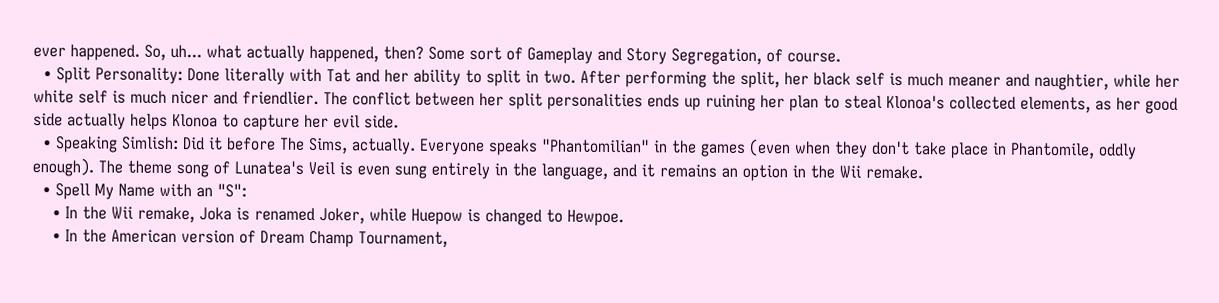ever happened. So, uh... what actually happened, then? Some sort of Gameplay and Story Segregation, of course.
  • Split Personality: Done literally with Tat and her ability to split in two. After performing the split, her black self is much meaner and naughtier, while her white self is much nicer and friendlier. The conflict between her split personalities ends up ruining her plan to steal Klonoa's collected elements, as her good side actually helps Klonoa to capture her evil side.
  • Speaking Simlish: Did it before The Sims, actually. Everyone speaks "Phantomilian" in the games (even when they don't take place in Phantomile, oddly enough). The theme song of Lunatea's Veil is even sung entirely in the language, and it remains an option in the Wii remake.
  • Spell My Name with an "S":
    • In the Wii remake, Joka is renamed Joker, while Huepow is changed to Hewpoe.
    • In the American version of Dream Champ Tournament,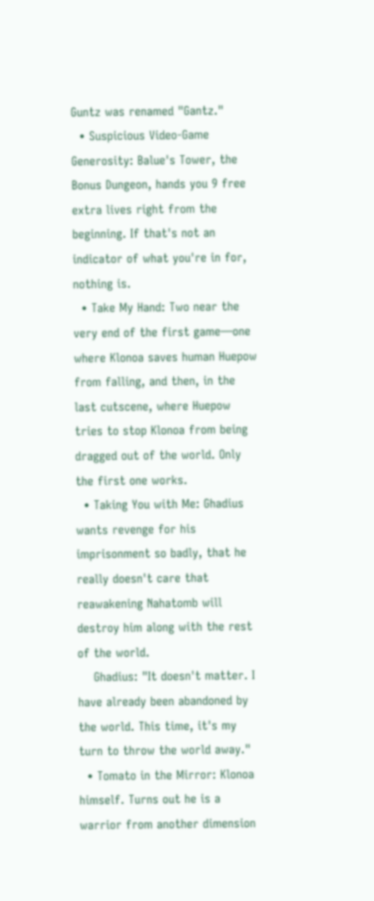Guntz was renamed "Gantz."
  • Suspicious Video-Game Generosity: Balue's Tower, the Bonus Dungeon, hands you 9 free extra lives right from the beginning. If that's not an indicator of what you're in for, nothing is.
  • Take My Hand: Two near the very end of the first game—one where Klonoa saves human Huepow from falling, and then, in the last cutscene, where Huepow tries to stop Klonoa from being dragged out of the world. Only the first one works.
  • Taking You with Me: Ghadius wants revenge for his imprisonment so badly, that he really doesn't care that reawakening Nahatomb will destroy him along with the rest of the world.
    Ghadius: "It doesn't matter. I have already been abandoned by the world. This time, it's my turn to throw the world away."
  • Tomato in the Mirror: Klonoa himself. Turns out he is a warrior from another dimension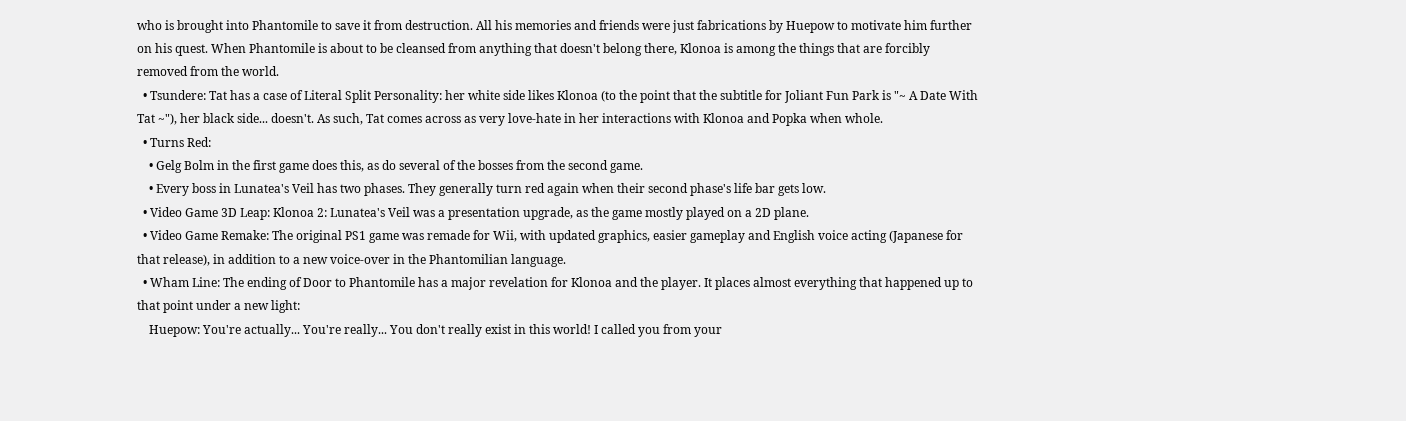who is brought into Phantomile to save it from destruction. All his memories and friends were just fabrications by Huepow to motivate him further on his quest. When Phantomile is about to be cleansed from anything that doesn't belong there, Klonoa is among the things that are forcibly removed from the world.
  • Tsundere: Tat has a case of Literal Split Personality: her white side likes Klonoa (to the point that the subtitle for Joliant Fun Park is "~ A Date With Tat ~"), her black side... doesn't. As such, Tat comes across as very love-hate in her interactions with Klonoa and Popka when whole.
  • Turns Red:
    • Gelg Bolm in the first game does this, as do several of the bosses from the second game.
    • Every boss in Lunatea's Veil has two phases. They generally turn red again when their second phase's life bar gets low.
  • Video Game 3D Leap: Klonoa 2: Lunatea's Veil was a presentation upgrade, as the game mostly played on a 2D plane.
  • Video Game Remake: The original PS1 game was remade for Wii, with updated graphics, easier gameplay and English voice acting (Japanese for that release), in addition to a new voice-over in the Phantomilian language.
  • Wham Line: The ending of Door to Phantomile has a major revelation for Klonoa and the player. It places almost everything that happened up to that point under a new light:
    Huepow: You're actually... You're really... You don't really exist in this world! I called you from your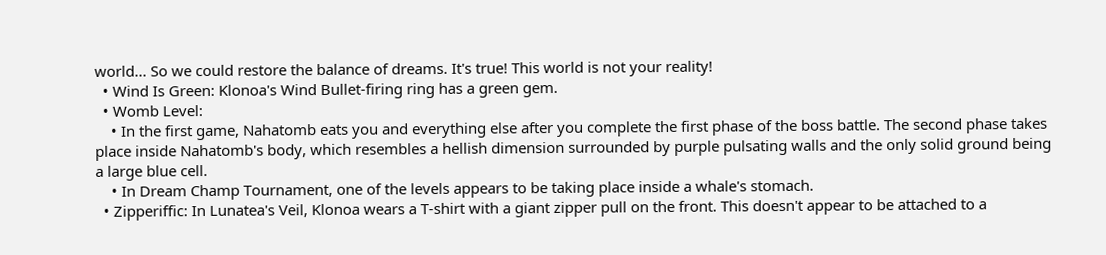world... So we could restore the balance of dreams. It's true! This world is not your reality!
  • Wind Is Green: Klonoa's Wind Bullet-firing ring has a green gem.
  • Womb Level:
    • In the first game, Nahatomb eats you and everything else after you complete the first phase of the boss battle. The second phase takes place inside Nahatomb's body, which resembles a hellish dimension surrounded by purple pulsating walls and the only solid ground being a large blue cell.
    • In Dream Champ Tournament, one of the levels appears to be taking place inside a whale's stomach.
  • Zipperiffic: In Lunatea's Veil, Klonoa wears a T-shirt with a giant zipper pull on the front. This doesn't appear to be attached to a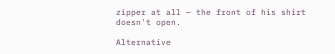zipper at all — the front of his shirt doesn't open.

Alternative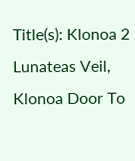Title(s): Klonoa 2 Lunateas Veil, Klonoa Door To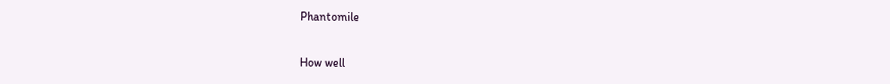Phantomile


How well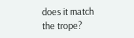does it match the trope?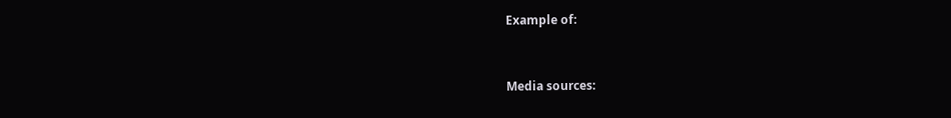Example of:


Media sources: